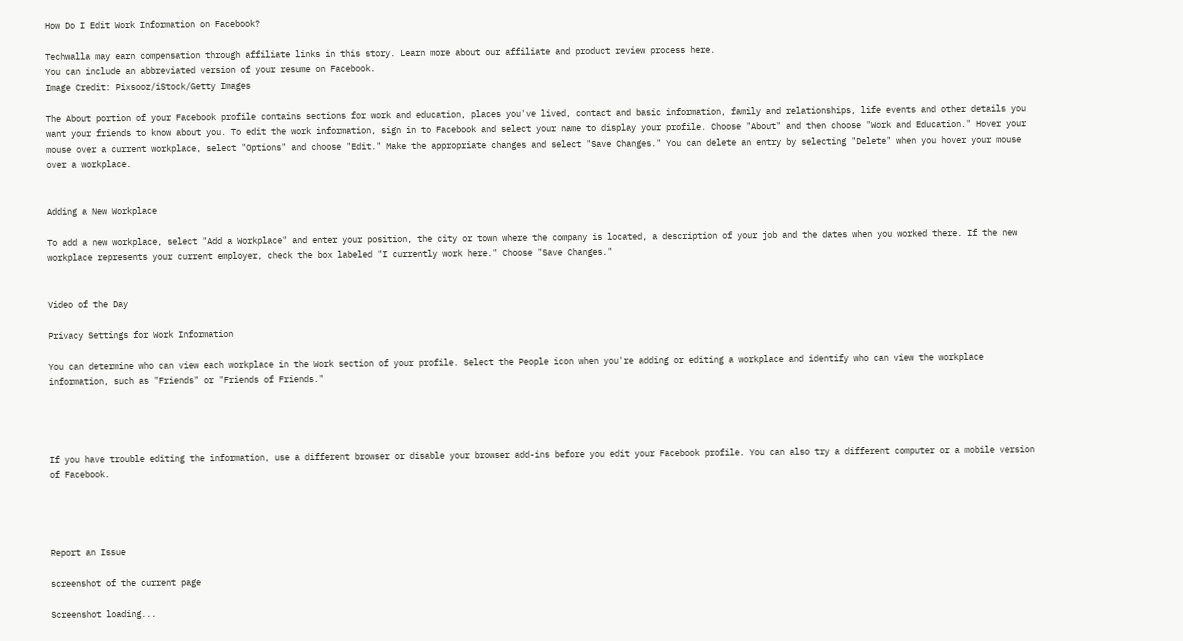How Do I Edit Work Information on Facebook?

Techwalla may earn compensation through affiliate links in this story. Learn more about our affiliate and product review process here.
You can include an abbreviated version of your resume on Facebook.
Image Credit: Pixsooz/iStock/Getty Images

The About portion of your Facebook profile contains sections for work and education, places you've lived, contact and basic information, family and relationships, life events and other details you want your friends to know about you. To edit the work information, sign in to Facebook and select your name to display your profile. Choose "About" and then choose "Work and Education." Hover your mouse over a current workplace, select "Options" and choose "Edit." Make the appropriate changes and select "Save Changes." You can delete an entry by selecting "Delete" when you hover your mouse over a workplace.


Adding a New Workplace

To add a new workplace, select "Add a Workplace" and enter your position, the city or town where the company is located, a description of your job and the dates when you worked there. If the new workplace represents your current employer, check the box labeled "I currently work here." Choose "Save Changes."


Video of the Day

Privacy Settings for Work Information

You can determine who can view each workplace in the Work section of your profile. Select the People icon when you're adding or editing a workplace and identify who can view the workplace information, such as "Friends" or "Friends of Friends."




If you have trouble editing the information, use a different browser or disable your browser add-ins before you edit your Facebook profile. You can also try a different computer or a mobile version of Facebook.




Report an Issue

screenshot of the current page

Screenshot loading...